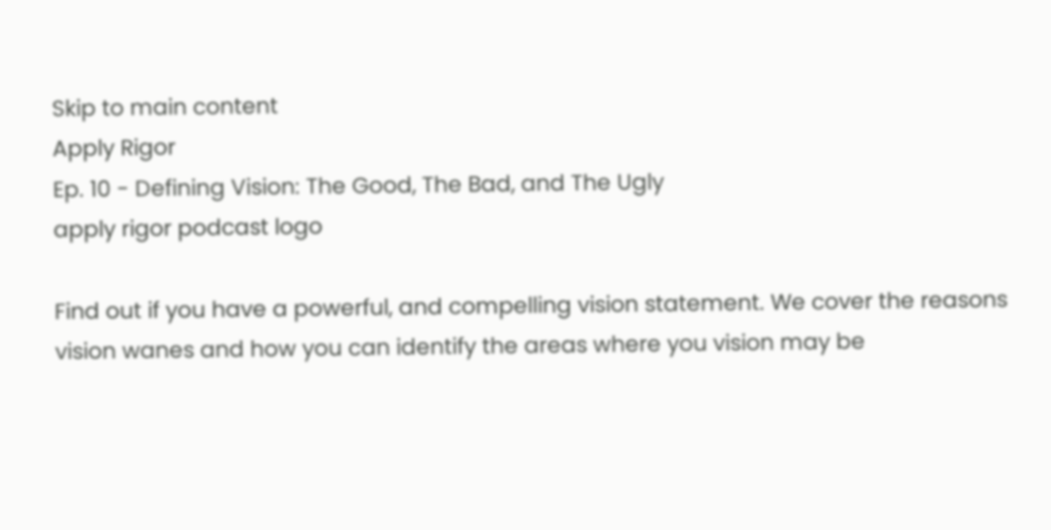Skip to main content
Apply Rigor
Ep. 10 - Defining Vision: The Good, The Bad, and The Ugly
apply rigor podcast logo

Find out if you have a powerful, and compelling vision statement. We cover the reasons vision wanes and how you can identify the areas where you vision may be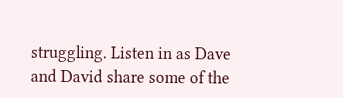struggling. Listen in as Dave and David share some of the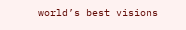world’s best visions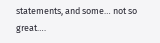statements, and some… not so great….